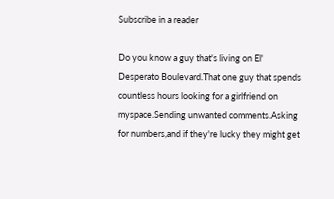Subscribe in a reader

Do you know a guy that's living on El' Desperato Boulevard.That one guy that spends countless hours looking for a girlfriend on myspace.Sending unwanted comments.Asking for numbers,and if they're lucky they might get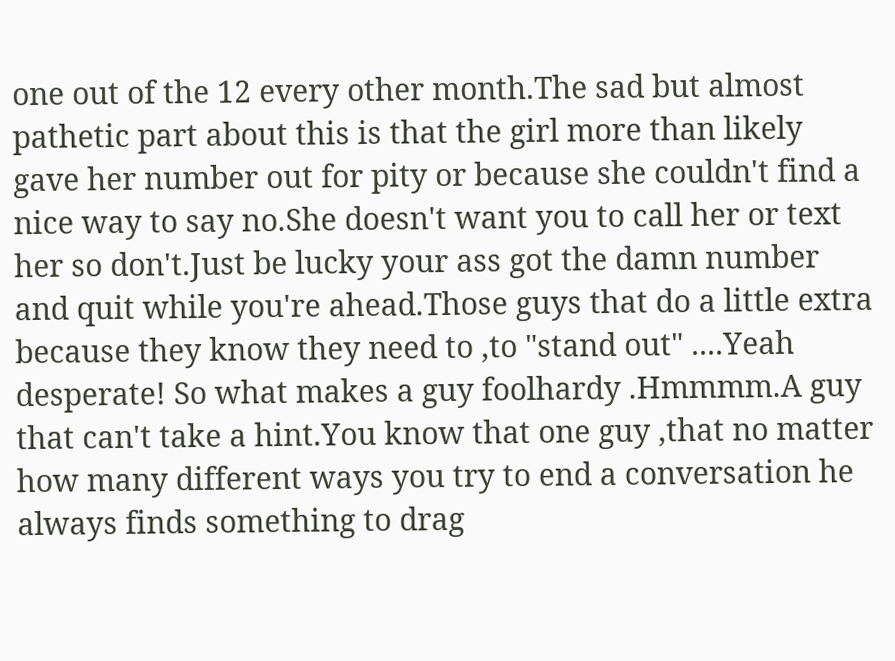one out of the 12 every other month.The sad but almost pathetic part about this is that the girl more than likely gave her number out for pity or because she couldn't find a nice way to say no.She doesn't want you to call her or text her so don't.Just be lucky your ass got the damn number and quit while you're ahead.Those guys that do a little extra because they know they need to ,to "stand out" ....Yeah desperate! So what makes a guy foolhardy .Hmmmm.A guy that can't take a hint.You know that one guy ,that no matter how many different ways you try to end a conversation he always finds something to drag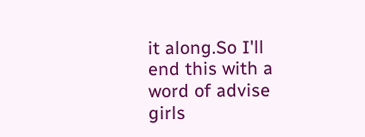it along.So I'll end this with a word of advise girls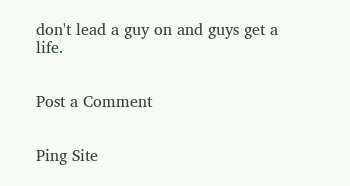don't lead a guy on and guys get a life.


Post a Comment


Ping Site